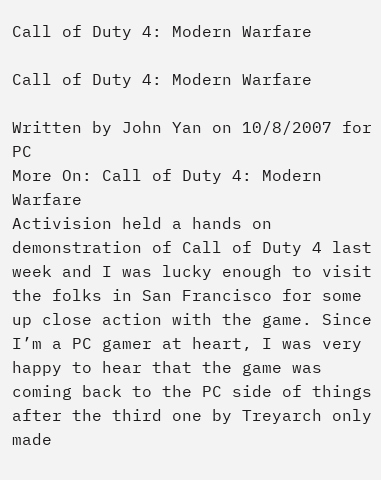Call of Duty 4: Modern Warfare

Call of Duty 4: Modern Warfare

Written by John Yan on 10/8/2007 for PC
More On: Call of Duty 4: Modern Warfare
Activision held a hands on demonstration of Call of Duty 4 last week and I was lucky enough to visit the folks in San Francisco for some up close action with the game. Since I’m a PC gamer at heart, I was very happy to hear that the game was coming back to the PC side of things after the third one by Treyarch only made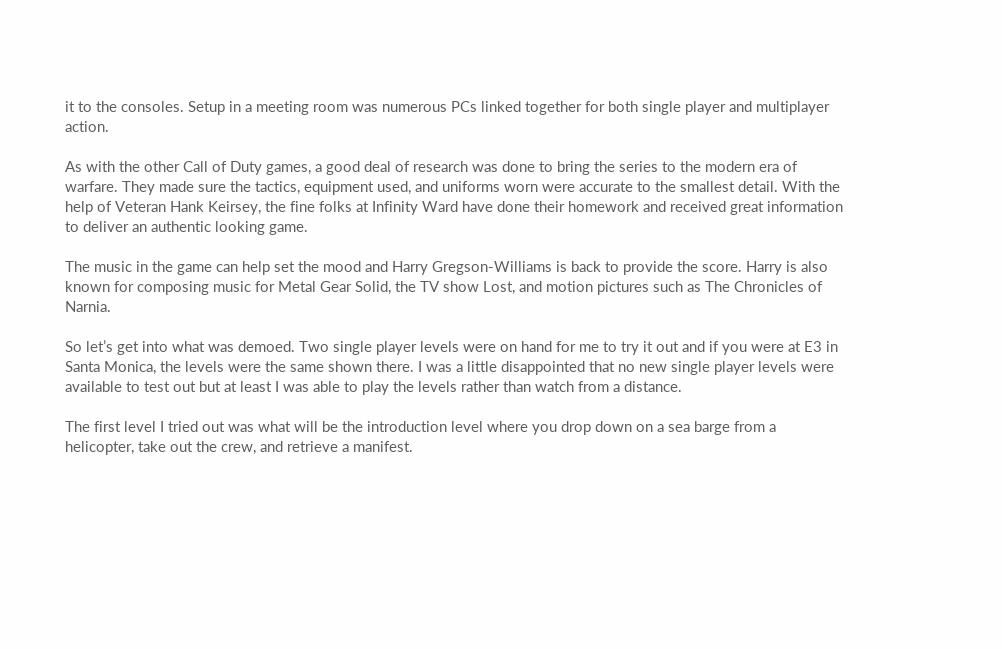it to the consoles. Setup in a meeting room was numerous PCs linked together for both single player and multiplayer action.

As with the other Call of Duty games, a good deal of research was done to bring the series to the modern era of warfare. They made sure the tactics, equipment used, and uniforms worn were accurate to the smallest detail. With the help of Veteran Hank Keirsey, the fine folks at Infinity Ward have done their homework and received great information to deliver an authentic looking game.

The music in the game can help set the mood and Harry Gregson-Williams is back to provide the score. Harry is also known for composing music for Metal Gear Solid, the TV show Lost, and motion pictures such as The Chronicles of Narnia.

So let’s get into what was demoed. Two single player levels were on hand for me to try it out and if you were at E3 in Santa Monica, the levels were the same shown there. I was a little disappointed that no new single player levels were available to test out but at least I was able to play the levels rather than watch from a distance.

The first level I tried out was what will be the introduction level where you drop down on a sea barge from a helicopter, take out the crew, and retrieve a manifest.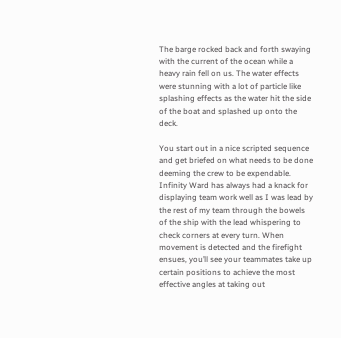The barge rocked back and forth swaying with the current of the ocean while a heavy rain fell on us. The water effects were stunning with a lot of particle like splashing effects as the water hit the side of the boat and splashed up onto the deck.

You start out in a nice scripted sequence and get briefed on what needs to be done deeming the crew to be expendable. Infinity Ward has always had a knack for displaying team work well as I was lead by the rest of my team through the bowels of the ship with the lead whispering to check corners at every turn. When movement is detected and the firefight ensues, you’ll see your teammates take up certain positions to achieve the most effective angles at taking out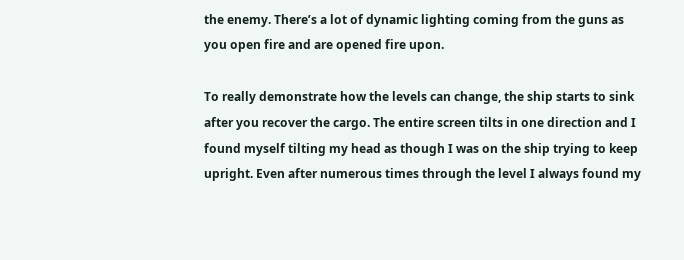the enemy. There’s a lot of dynamic lighting coming from the guns as you open fire and are opened fire upon.

To really demonstrate how the levels can change, the ship starts to sink after you recover the cargo. The entire screen tilts in one direction and I found myself tilting my head as though I was on the ship trying to keep upright. Even after numerous times through the level I always found my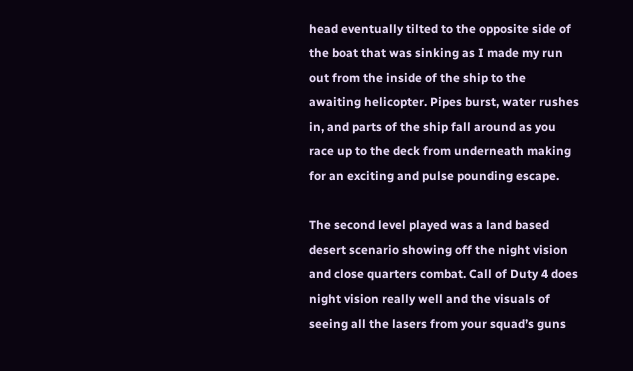head eventually tilted to the opposite side of the boat that was sinking as I made my run out from the inside of the ship to the awaiting helicopter. Pipes burst, water rushes in, and parts of the ship fall around as you race up to the deck from underneath making for an exciting and pulse pounding escape.

The second level played was a land based desert scenario showing off the night vision and close quarters combat. Call of Duty 4 does night vision really well and the visuals of seeing all the lasers from your squad’s guns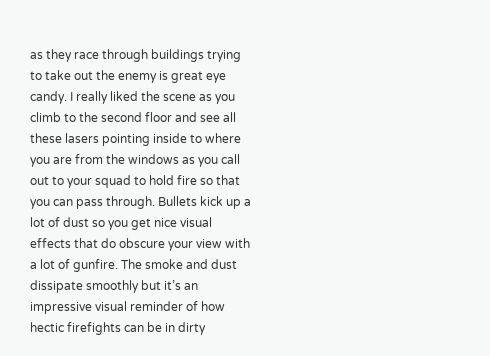as they race through buildings trying to take out the enemy is great eye candy. I really liked the scene as you climb to the second floor and see all these lasers pointing inside to where you are from the windows as you call out to your squad to hold fire so that you can pass through. Bullets kick up a lot of dust so you get nice visual effects that do obscure your view with a lot of gunfire. The smoke and dust dissipate smoothly but it’s an impressive visual reminder of how hectic firefights can be in dirty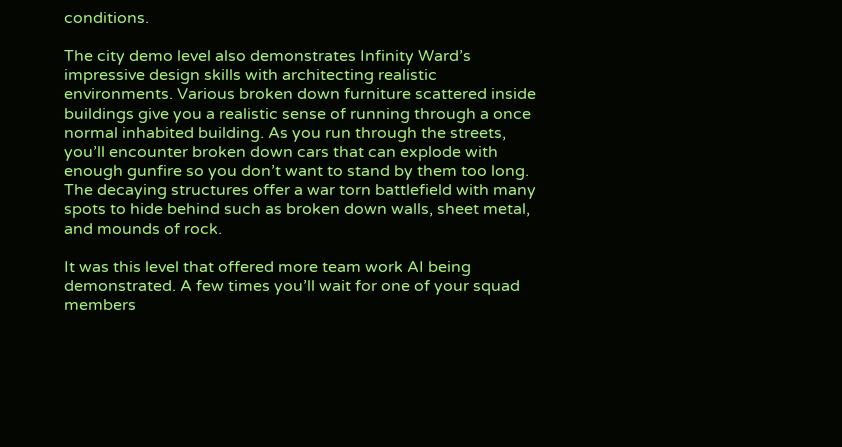conditions.

The city demo level also demonstrates Infinity Ward’s impressive design skills with architecting realistic environments. Various broken down furniture scattered inside buildings give you a realistic sense of running through a once normal inhabited building. As you run through the streets, you’ll encounter broken down cars that can explode with enough gunfire so you don’t want to stand by them too long. The decaying structures offer a war torn battlefield with many spots to hide behind such as broken down walls, sheet metal, and mounds of rock.

It was this level that offered more team work AI being demonstrated. A few times you’ll wait for one of your squad members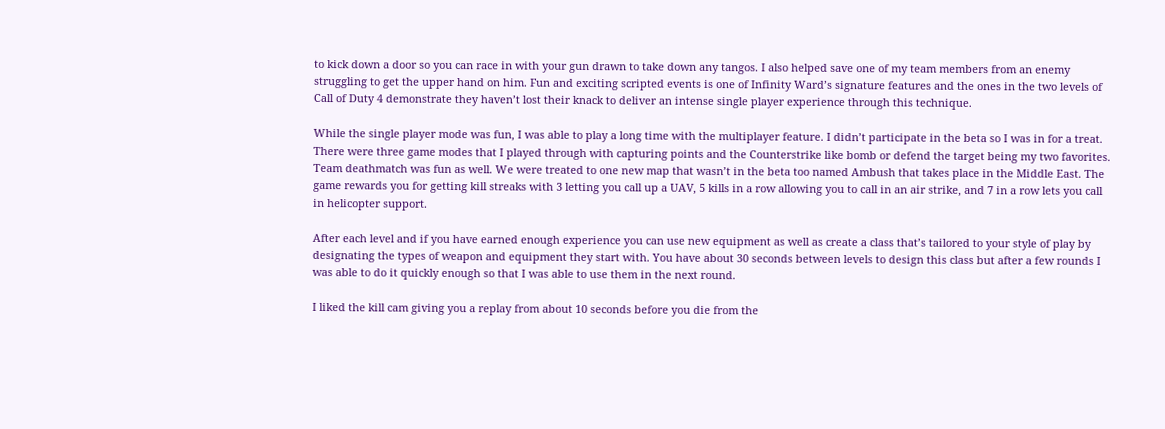to kick down a door so you can race in with your gun drawn to take down any tangos. I also helped save one of my team members from an enemy struggling to get the upper hand on him. Fun and exciting scripted events is one of Infinity Ward’s signature features and the ones in the two levels of Call of Duty 4 demonstrate they haven’t lost their knack to deliver an intense single player experience through this technique.

While the single player mode was fun, I was able to play a long time with the multiplayer feature. I didn’t participate in the beta so I was in for a treat. There were three game modes that I played through with capturing points and the Counterstrike like bomb or defend the target being my two favorites. Team deathmatch was fun as well. We were treated to one new map that wasn’t in the beta too named Ambush that takes place in the Middle East. The game rewards you for getting kill streaks with 3 letting you call up a UAV, 5 kills in a row allowing you to call in an air strike, and 7 in a row lets you call in helicopter support.

After each level and if you have earned enough experience you can use new equipment as well as create a class that’s tailored to your style of play by designating the types of weapon and equipment they start with. You have about 30 seconds between levels to design this class but after a few rounds I was able to do it quickly enough so that I was able to use them in the next round.

I liked the kill cam giving you a replay from about 10 seconds before you die from the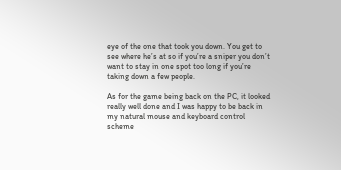eye of the one that took you down. You get to see where he’s at so if you’re a sniper you don’t want to stay in one spot too long if you’re taking down a few people.

As for the game being back on the PC, it looked really well done and I was happy to be back in my natural mouse and keyboard control scheme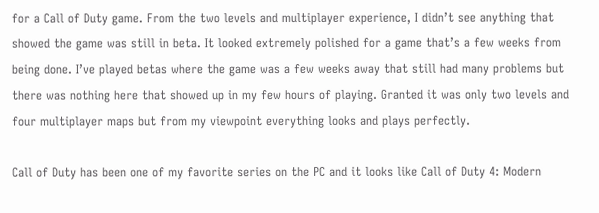for a Call of Duty game. From the two levels and multiplayer experience, I didn’t see anything that showed the game was still in beta. It looked extremely polished for a game that’s a few weeks from being done. I’ve played betas where the game was a few weeks away that still had many problems but there was nothing here that showed up in my few hours of playing. Granted it was only two levels and four multiplayer maps but from my viewpoint everything looks and plays perfectly.

Call of Duty has been one of my favorite series on the PC and it looks like Call of Duty 4: Modern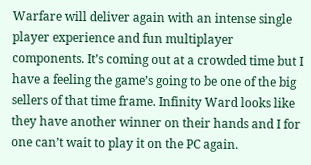Warfare will deliver again with an intense single player experience and fun multiplayer components. It’s coming out at a crowded time but I have a feeling the game’s going to be one of the big sellers of that time frame. Infinity Ward looks like they have another winner on their hands and I for one can’t wait to play it on the PC again.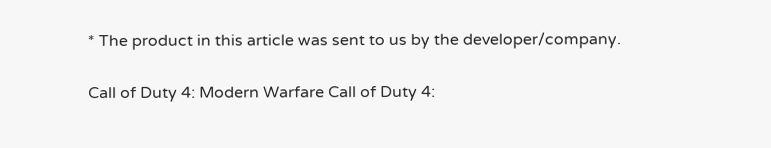* The product in this article was sent to us by the developer/company.

Call of Duty 4: Modern Warfare Call of Duty 4: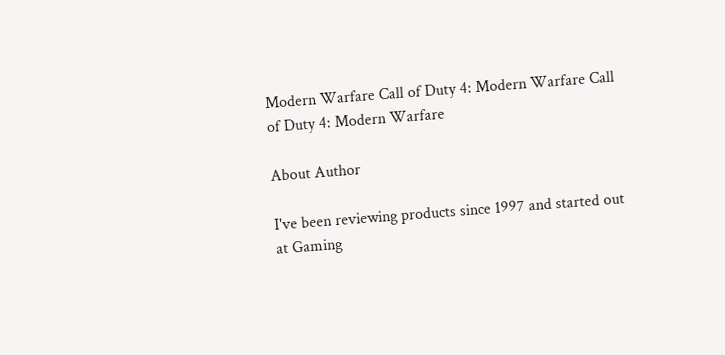Modern Warfare Call of Duty 4: Modern Warfare Call of Duty 4: Modern Warfare

About Author

I've been reviewing products since 1997 and started out at Gaming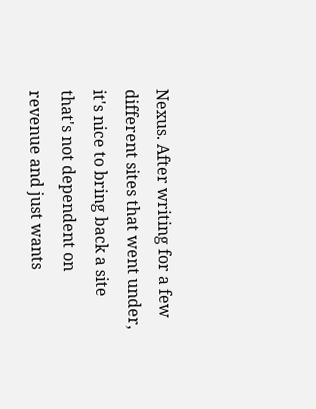Nexus. After writing for a few different sites that went under, it's nice to bring back a site that's not dependent on revenue and just wants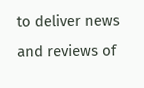to deliver news and reviews of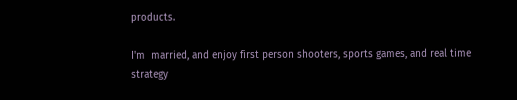products.

I'm  married, and enjoy first person shooters, sports games, and real time strategy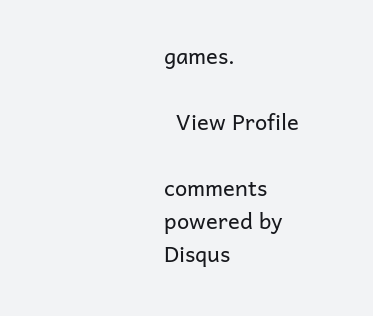games.

  View Profile

comments powered by Disqus